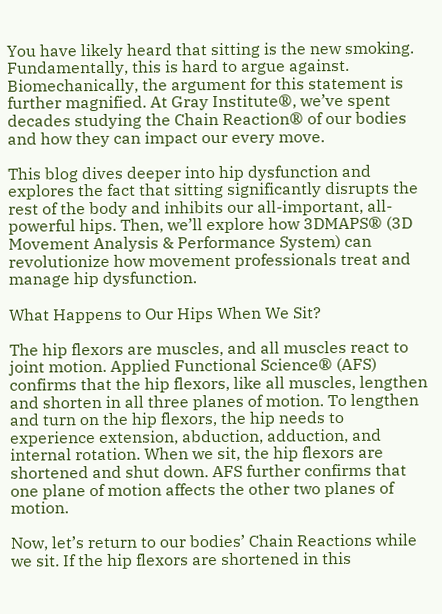You have likely heard that sitting is the new smoking. Fundamentally, this is hard to argue against. Biomechanically, the argument for this statement is further magnified. At Gray Institute®, we’ve spent decades studying the Chain Reaction® of our bodies and how they can impact our every move.

This blog dives deeper into hip dysfunction and explores the fact that sitting significantly disrupts the rest of the body and inhibits our all-important, all-powerful hips. Then, we’ll explore how 3DMAPS® (3D Movement Analysis & Performance System) can revolutionize how movement professionals treat and manage hip dysfunction.

What Happens to Our Hips When We Sit?

The hip flexors are muscles, and all muscles react to joint motion. Applied Functional Science® (AFS) confirms that the hip flexors, like all muscles, lengthen and shorten in all three planes of motion. To lengthen and turn on the hip flexors, the hip needs to experience extension, abduction, adduction, and internal rotation. When we sit, the hip flexors are shortened and shut down. AFS further confirms that one plane of motion affects the other two planes of motion.

Now, let’s return to our bodies’ Chain Reactions while we sit. If the hip flexors are shortened in this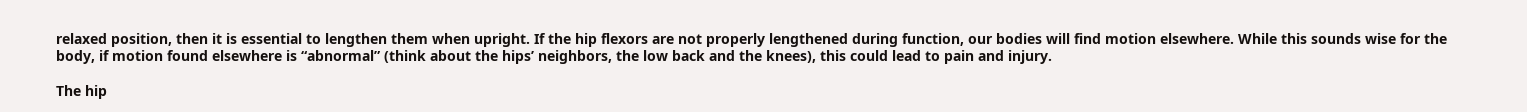relaxed position, then it is essential to lengthen them when upright. If the hip flexors are not properly lengthened during function, our bodies will find motion elsewhere. While this sounds wise for the body, if motion found elsewhere is “abnormal” (think about the hips’ neighbors, the low back and the knees), this could lead to pain and injury.

The hip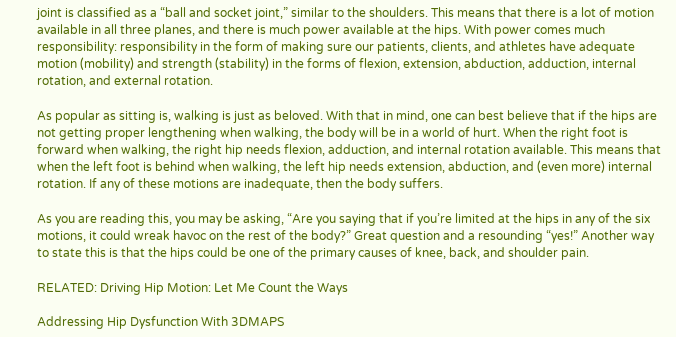joint is classified as a “ball and socket joint,” similar to the shoulders. This means that there is a lot of motion available in all three planes, and there is much power available at the hips. With power comes much responsibility: responsibility in the form of making sure our patients, clients, and athletes have adequate motion (mobility) and strength (stability) in the forms of flexion, extension, abduction, adduction, internal rotation, and external rotation.

As popular as sitting is, walking is just as beloved. With that in mind, one can best believe that if the hips are not getting proper lengthening when walking, the body will be in a world of hurt. When the right foot is forward when walking, the right hip needs flexion, adduction, and internal rotation available. This means that when the left foot is behind when walking, the left hip needs extension, abduction, and (even more) internal rotation. If any of these motions are inadequate, then the body suffers.

As you are reading this, you may be asking, “Are you saying that if you’re limited at the hips in any of the six motions, it could wreak havoc on the rest of the body?” Great question and a resounding “yes!” Another way to state this is that the hips could be one of the primary causes of knee, back, and shoulder pain.

RELATED: Driving Hip Motion: Let Me Count the Ways

Addressing Hip Dysfunction With 3DMAPS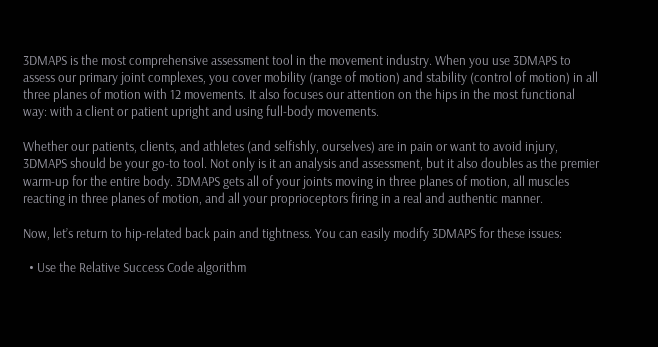3DMAPS is the most comprehensive assessment tool in the movement industry. When you use 3DMAPS to assess our primary joint complexes, you cover mobility (range of motion) and stability (control of motion) in all three planes of motion with 12 movements. It also focuses our attention on the hips in the most functional way: with a client or patient upright and using full-body movements.

Whether our patients, clients, and athletes (and selfishly, ourselves) are in pain or want to avoid injury, 3DMAPS should be your go-to tool. Not only is it an analysis and assessment, but it also doubles as the premier warm-up for the entire body. 3DMAPS gets all of your joints moving in three planes of motion, all muscles reacting in three planes of motion, and all your proprioceptors firing in a real and authentic manner.

Now, let’s return to hip-related back pain and tightness. You can easily modify 3DMAPS for these issues:

  • Use the Relative Success Code algorithm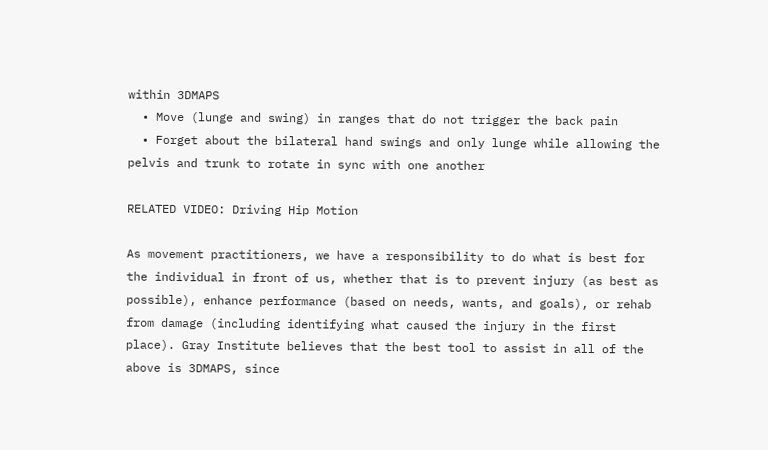within 3DMAPS
  • Move (lunge and swing) in ranges that do not trigger the back pain
  • Forget about the bilateral hand swings and only lunge while allowing the pelvis and trunk to rotate in sync with one another

RELATED VIDEO: Driving Hip Motion

As movement practitioners, we have a responsibility to do what is best for the individual in front of us, whether that is to prevent injury (as best as possible), enhance performance (based on needs, wants, and goals), or rehab from damage (including identifying what caused the injury in the first place). Gray Institute believes that the best tool to assist in all of the above is 3DMAPS, since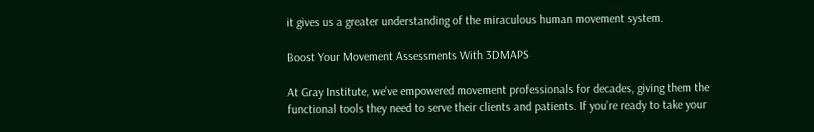it gives us a greater understanding of the miraculous human movement system.

Boost Your Movement Assessments With 3DMAPS

At Gray Institute, we’ve empowered movement professionals for decades, giving them the functional tools they need to serve their clients and patients. If you’re ready to take your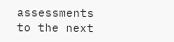assessments to the next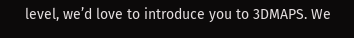level, we’d love to introduce you to 3DMAPS. We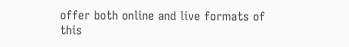offer both online and live formats of this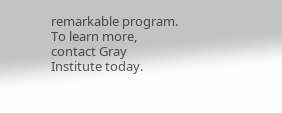remarkable program. To learn more, contact Gray Institute today.